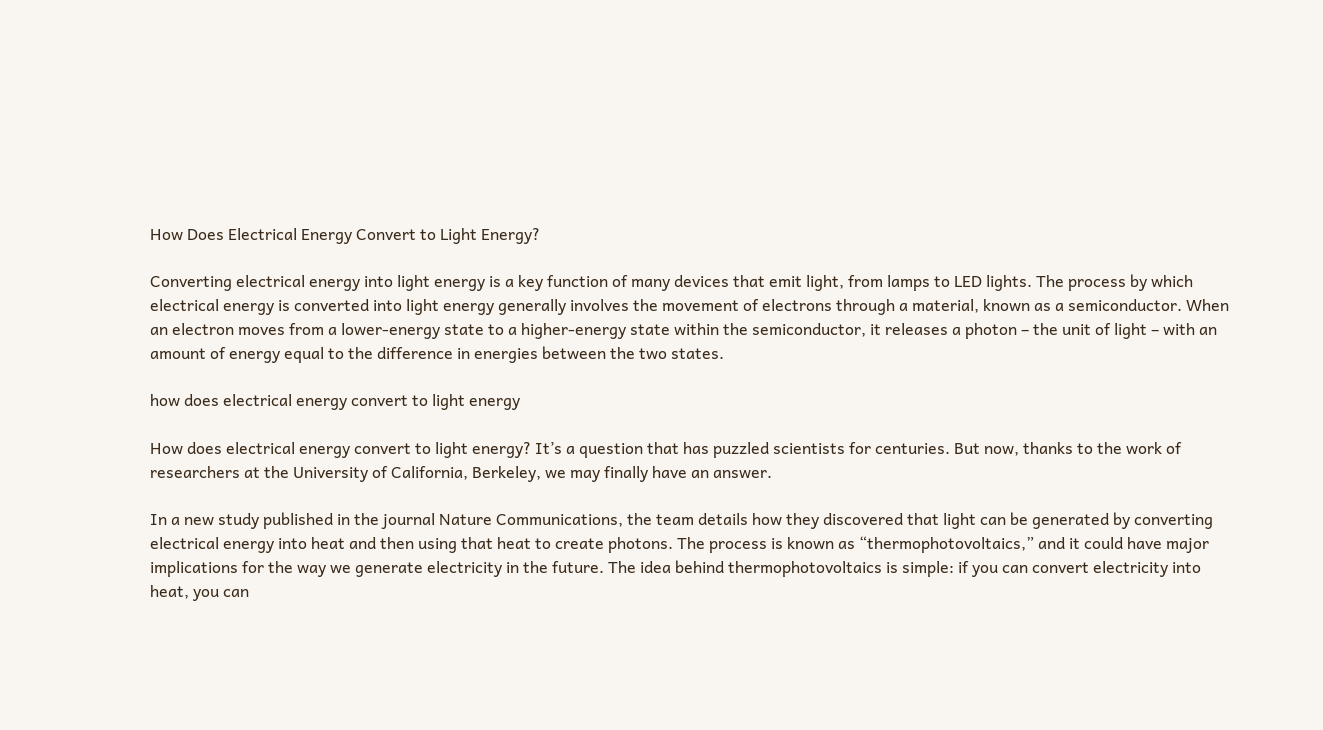How Does Electrical Energy Convert to Light Energy?

Converting electrical energy into light energy is a key function of many devices that emit light, from lamps to LED lights. The process by which electrical energy is converted into light energy generally involves the movement of electrons through a material, known as a semiconductor. When an electron moves from a lower-energy state to a higher-energy state within the semiconductor, it releases a photon – the unit of light – with an amount of energy equal to the difference in energies between the two states.

how does electrical energy convert to light energy

How does electrical energy convert to light energy? It’s a question that has puzzled scientists for centuries. But now, thanks to the work of researchers at the University of California, Berkeley, we may finally have an answer.

In a new study published in the journal Nature Communications, the team details how they discovered that light can be generated by converting electrical energy into heat and then using that heat to create photons. The process is known as “thermophotovoltaics,” and it could have major implications for the way we generate electricity in the future. The idea behind thermophotovoltaics is simple: if you can convert electricity into heat, you can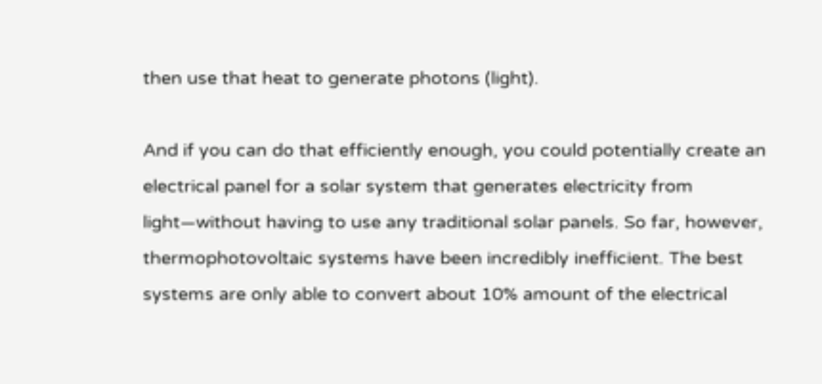then use that heat to generate photons (light).

And if you can do that efficiently enough, you could potentially create an electrical panel for a solar system that generates electricity from light—without having to use any traditional solar panels. So far, however, thermophotovoltaic systems have been incredibly inefficient. The best systems are only able to convert about 10% amount of the electrical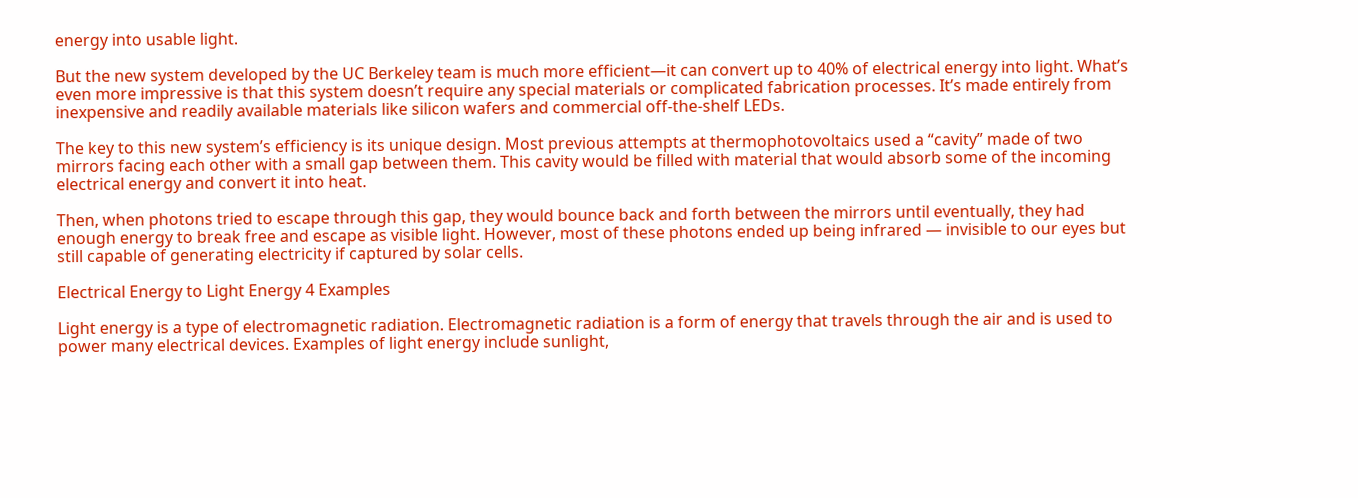energy into usable light.

But the new system developed by the UC Berkeley team is much more efficient—it can convert up to 40% of electrical energy into light. What’s even more impressive is that this system doesn’t require any special materials or complicated fabrication processes. It’s made entirely from inexpensive and readily available materials like silicon wafers and commercial off-the-shelf LEDs.

The key to this new system’s efficiency is its unique design. Most previous attempts at thermophotovoltaics used a “cavity” made of two mirrors facing each other with a small gap between them. This cavity would be filled with material that would absorb some of the incoming electrical energy and convert it into heat.

Then, when photons tried to escape through this gap, they would bounce back and forth between the mirrors until eventually, they had enough energy to break free and escape as visible light. However, most of these photons ended up being infrared — invisible to our eyes but still capable of generating electricity if captured by solar cells.

Electrical Energy to Light Energy 4 Examples

Light energy is a type of electromagnetic radiation. Electromagnetic radiation is a form of energy that travels through the air and is used to power many electrical devices. Examples of light energy include sunlight,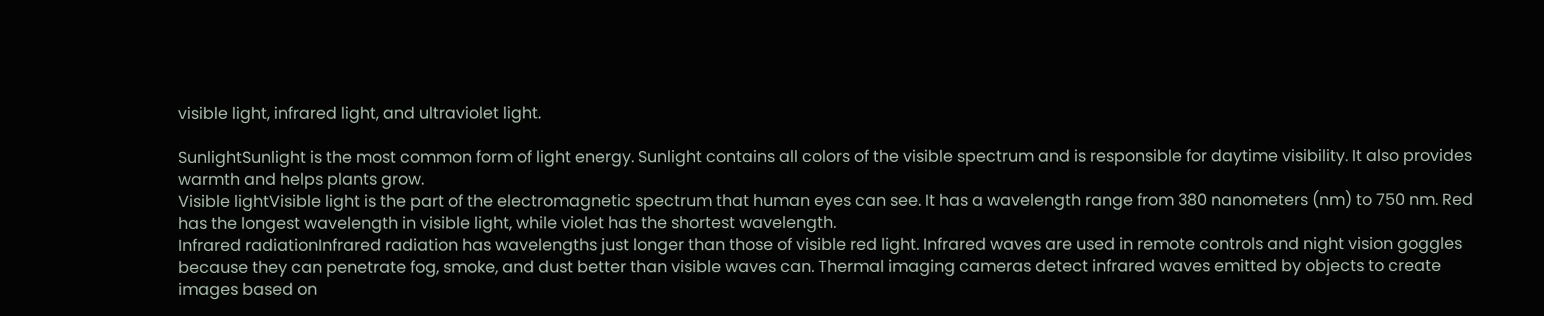visible light, infrared light, and ultraviolet light.

SunlightSunlight is the most common form of light energy. Sunlight contains all colors of the visible spectrum and is responsible for daytime visibility. It also provides warmth and helps plants grow.
Visible lightVisible light is the part of the electromagnetic spectrum that human eyes can see. It has a wavelength range from 380 nanometers (nm) to 750 nm. Red has the longest wavelength in visible light, while violet has the shortest wavelength.
Infrared radiationInfrared radiation has wavelengths just longer than those of visible red light. Infrared waves are used in remote controls and night vision goggles because they can penetrate fog, smoke, and dust better than visible waves can. Thermal imaging cameras detect infrared waves emitted by objects to create images based on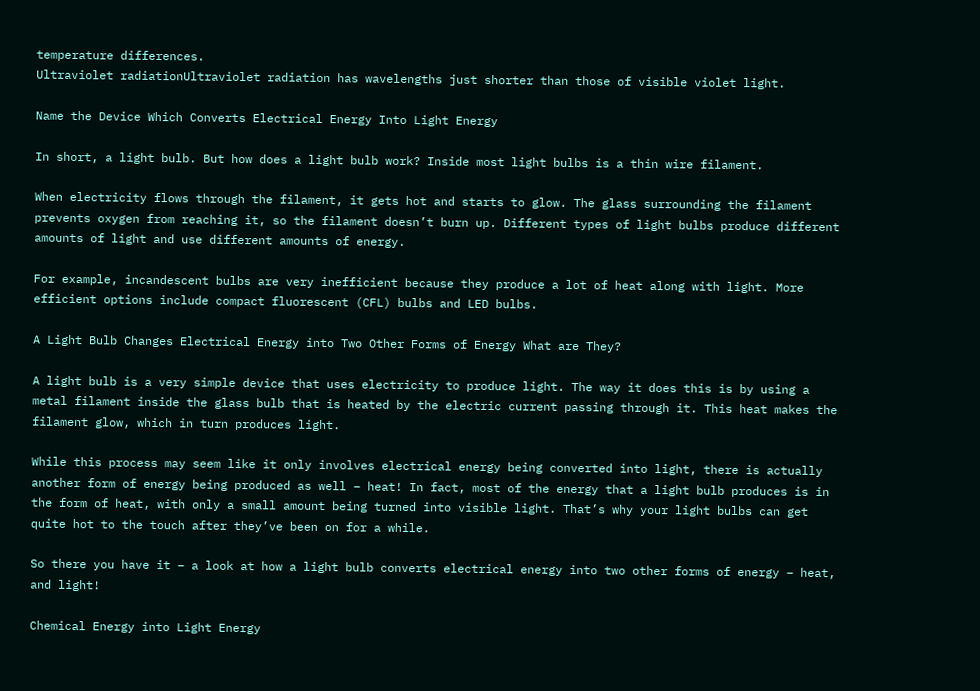temperature differences.
Ultraviolet radiationUltraviolet radiation has wavelengths just shorter than those of visible violet light.

Name the Device Which Converts Electrical Energy Into Light Energy

In short, a light bulb. But how does a light bulb work? Inside most light bulbs is a thin wire filament.

When electricity flows through the filament, it gets hot and starts to glow. The glass surrounding the filament prevents oxygen from reaching it, so the filament doesn’t burn up. Different types of light bulbs produce different amounts of light and use different amounts of energy.

For example, incandescent bulbs are very inefficient because they produce a lot of heat along with light. More efficient options include compact fluorescent (CFL) bulbs and LED bulbs.

A Light Bulb Changes Electrical Energy into Two Other Forms of Energy What are They?

A light bulb is a very simple device that uses electricity to produce light. The way it does this is by using a metal filament inside the glass bulb that is heated by the electric current passing through it. This heat makes the filament glow, which in turn produces light.

While this process may seem like it only involves electrical energy being converted into light, there is actually another form of energy being produced as well – heat! In fact, most of the energy that a light bulb produces is in the form of heat, with only a small amount being turned into visible light. That’s why your light bulbs can get quite hot to the touch after they’ve been on for a while.

So there you have it – a look at how a light bulb converts electrical energy into two other forms of energy – heat, and light!

Chemical Energy into Light Energy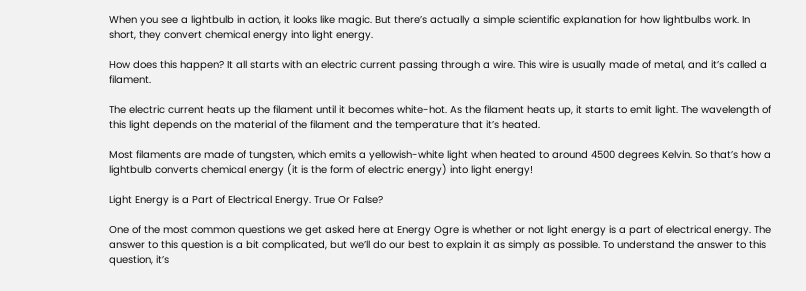When you see a lightbulb in action, it looks like magic. But there’s actually a simple scientific explanation for how lightbulbs work. In short, they convert chemical energy into light energy.

How does this happen? It all starts with an electric current passing through a wire. This wire is usually made of metal, and it’s called a filament.

The electric current heats up the filament until it becomes white-hot. As the filament heats up, it starts to emit light. The wavelength of this light depends on the material of the filament and the temperature that it’s heated.

Most filaments are made of tungsten, which emits a yellowish-white light when heated to around 4500 degrees Kelvin. So that’s how a lightbulb converts chemical energy (it is the form of electric energy) into light energy!

Light Energy is a Part of Electrical Energy. True Or False?

One of the most common questions we get asked here at Energy Ogre is whether or not light energy is a part of electrical energy. The answer to this question is a bit complicated, but we’ll do our best to explain it as simply as possible. To understand the answer to this question, it’s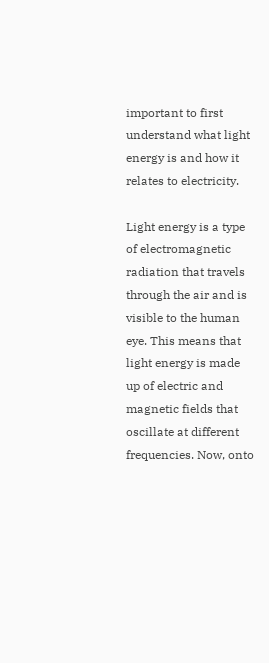important to first understand what light energy is and how it relates to electricity.

Light energy is a type of electromagnetic radiation that travels through the air and is visible to the human eye. This means that light energy is made up of electric and magnetic fields that oscillate at different frequencies. Now, onto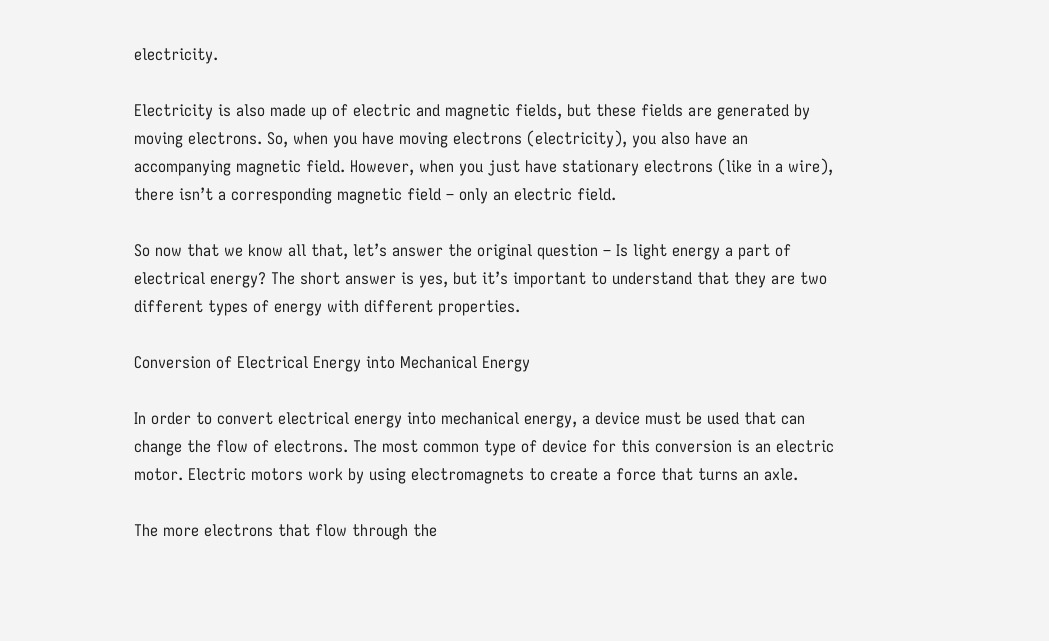electricity.

Electricity is also made up of electric and magnetic fields, but these fields are generated by moving electrons. So, when you have moving electrons (electricity), you also have an accompanying magnetic field. However, when you just have stationary electrons (like in a wire), there isn’t a corresponding magnetic field – only an electric field.

So now that we know all that, let’s answer the original question – Is light energy a part of electrical energy? The short answer is yes, but it’s important to understand that they are two different types of energy with different properties.

Conversion of Electrical Energy into Mechanical Energy

In order to convert electrical energy into mechanical energy, a device must be used that can change the flow of electrons. The most common type of device for this conversion is an electric motor. Electric motors work by using electromagnets to create a force that turns an axle.

The more electrons that flow through the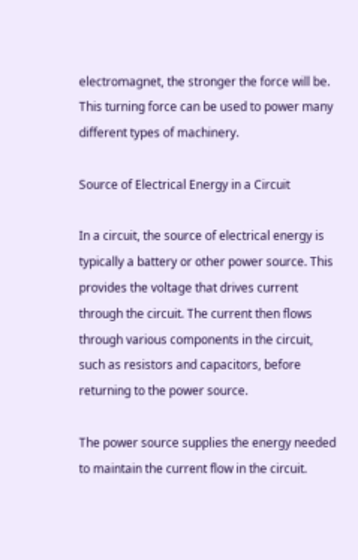electromagnet, the stronger the force will be. This turning force can be used to power many different types of machinery.

Source of Electrical Energy in a Circuit

In a circuit, the source of electrical energy is typically a battery or other power source. This provides the voltage that drives current through the circuit. The current then flows through various components in the circuit, such as resistors and capacitors, before returning to the power source.

The power source supplies the energy needed to maintain the current flow in the circuit.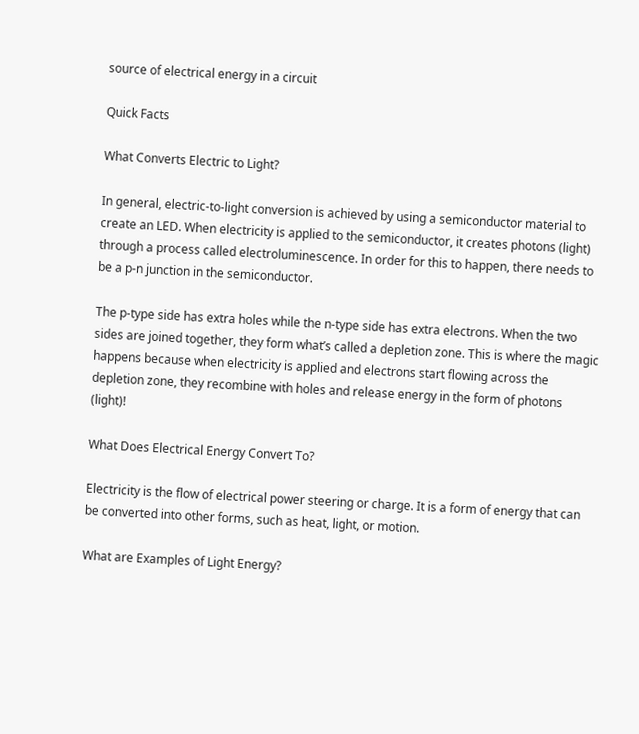source of electrical energy in a circuit

Quick Facts

What Converts Electric to Light?

In general, electric-to-light conversion is achieved by using a semiconductor material to create an LED. When electricity is applied to the semiconductor, it creates photons (light) through a process called electroluminescence. In order for this to happen, there needs to be a p-n junction in the semiconductor.

The p-type side has extra holes while the n-type side has extra electrons. When the two sides are joined together, they form what’s called a depletion zone. This is where the magic happens because when electricity is applied and electrons start flowing across the depletion zone, they recombine with holes and release energy in the form of photons (light)!

What Does Electrical Energy Convert To?

Electricity is the flow of electrical power steering or charge. It is a form of energy that can be converted into other forms, such as heat, light, or motion.

What are Examples of Light Energy?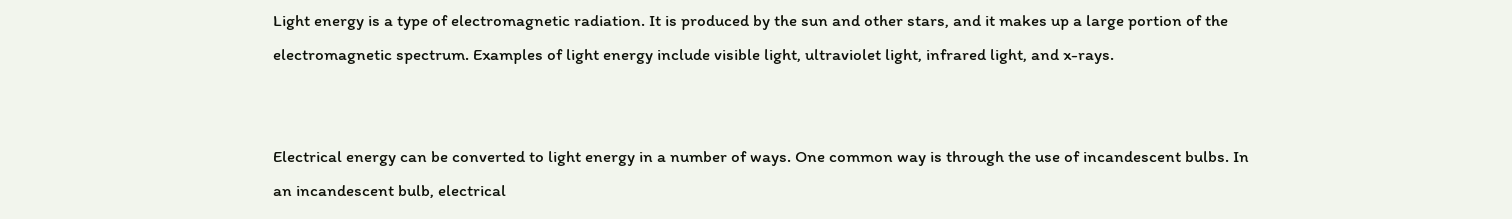Light energy is a type of electromagnetic radiation. It is produced by the sun and other stars, and it makes up a large portion of the electromagnetic spectrum. Examples of light energy include visible light, ultraviolet light, infrared light, and x-rays.


Electrical energy can be converted to light energy in a number of ways. One common way is through the use of incandescent bulbs. In an incandescent bulb, electrical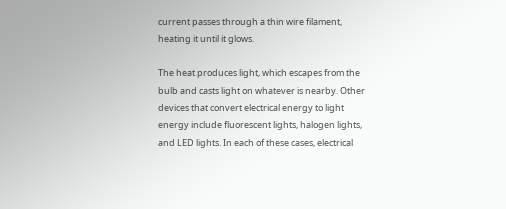current passes through a thin wire filament, heating it until it glows.

The heat produces light, which escapes from the bulb and casts light on whatever is nearby. Other devices that convert electrical energy to light energy include fluorescent lights, halogen lights, and LED lights. In each of these cases, electrical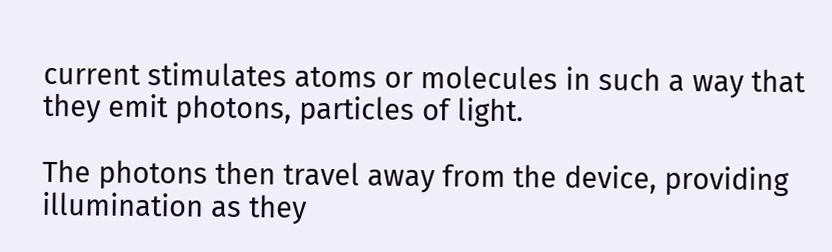current stimulates atoms or molecules in such a way that they emit photons, particles of light.

The photons then travel away from the device, providing illumination as they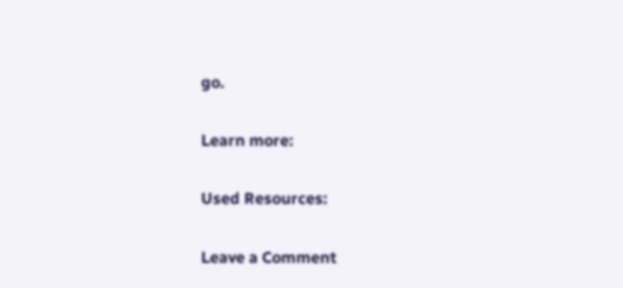go.

Learn more:

Used Resources:

Leave a Comment